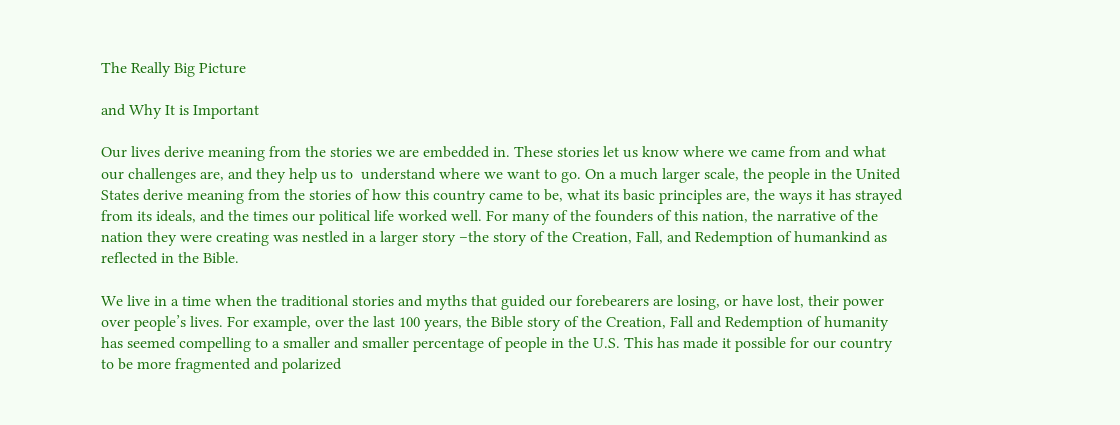The Really Big Picture

and Why It is Important

Our lives derive meaning from the stories we are embedded in. These stories let us know where we came from and what our challenges are, and they help us to  understand where we want to go. On a much larger scale, the people in the United States derive meaning from the stories of how this country came to be, what its basic principles are, the ways it has strayed from its ideals, and the times our political life worked well. For many of the founders of this nation, the narrative of the nation they were creating was nestled in a larger story –the story of the Creation, Fall, and Redemption of humankind as reflected in the Bible.

We live in a time when the traditional stories and myths that guided our forebearers are losing, or have lost, their power over people’s lives. For example, over the last 100 years, the Bible story of the Creation, Fall and Redemption of humanity has seemed compelling to a smaller and smaller percentage of people in the U.S. This has made it possible for our country to be more fragmented and polarized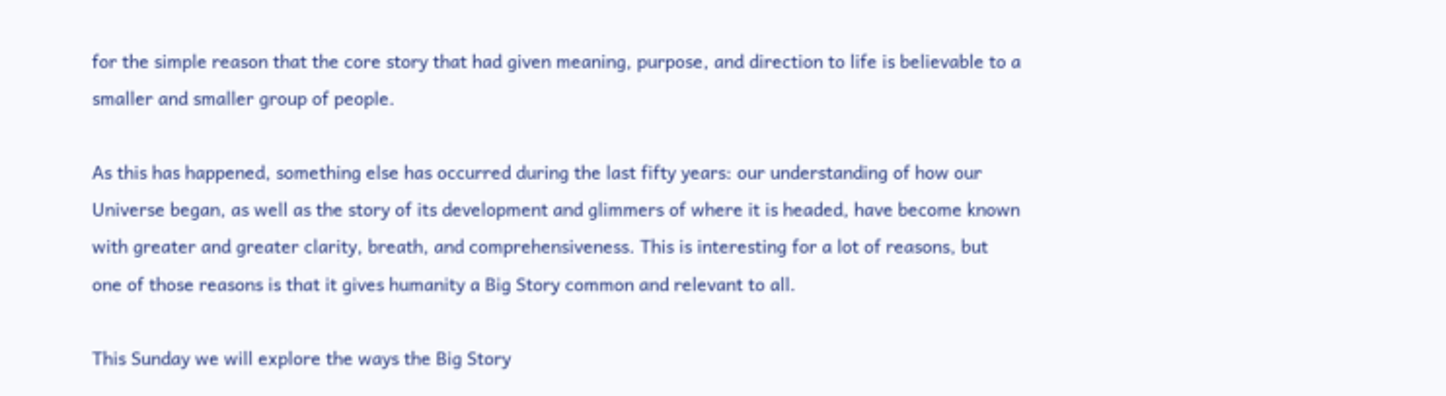for the simple reason that the core story that had given meaning, purpose, and direction to life is believable to a smaller and smaller group of people.

As this has happened, something else has occurred during the last fifty years: our understanding of how our Universe began, as well as the story of its development and glimmers of where it is headed, have become known with greater and greater clarity, breath, and comprehensiveness. This is interesting for a lot of reasons, but one of those reasons is that it gives humanity a Big Story common and relevant to all.

This Sunday we will explore the ways the Big Story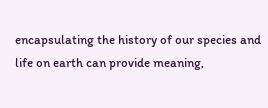encapsulating the history of our species and life on earth can provide meaning,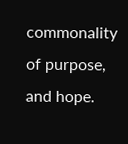commonality of purpose, and hope.